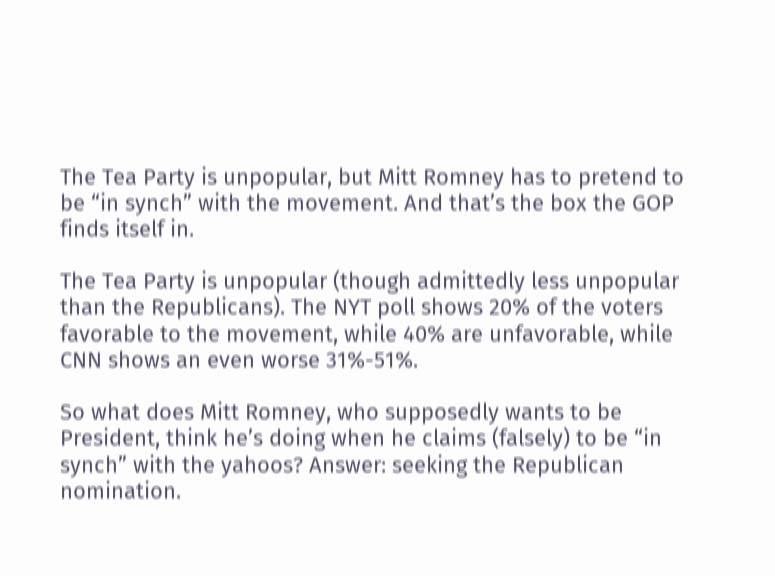The Tea Party is unpopular, but Mitt Romney has to pretend to be “in synch” with the movement. And that’s the box the GOP finds itself in.

The Tea Party is unpopular (though admittedly less unpopular than the Republicans). The NYT poll shows 20% of the voters favorable to the movement, while 40% are unfavorable, while CNN shows an even worse 31%-51%.

So what does Mitt Romney, who supposedly wants to be President, think he’s doing when he claims (falsely) to be “in synch” with the yahoos? Answer: seeking the Republican nomination.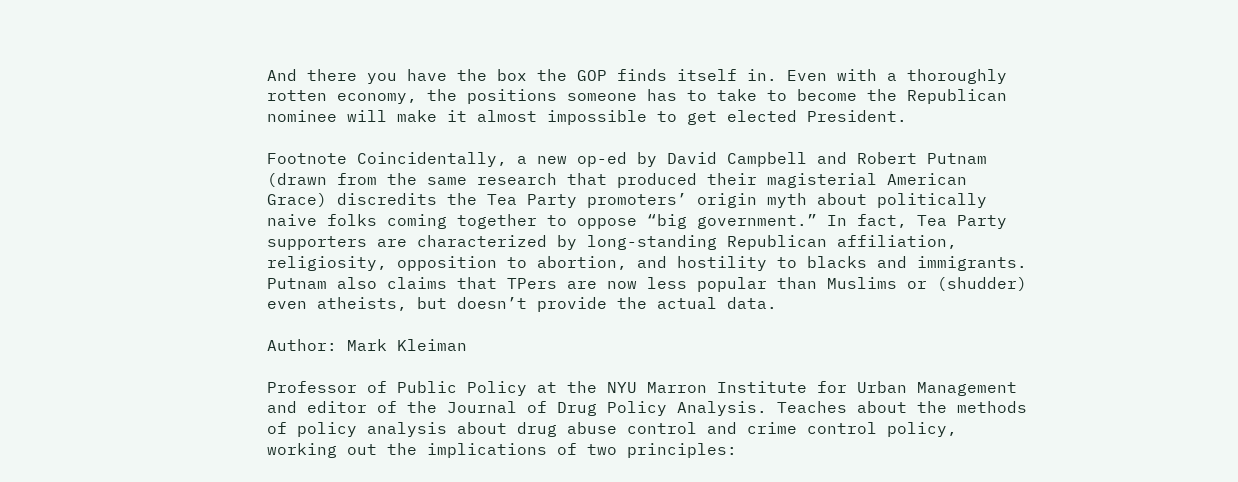And there you have the box the GOP finds itself in. Even with a thoroughly rotten economy, the positions someone has to take to become the Republican nominee will make it almost impossible to get elected President.

Footnote Coincidentally, a new op-ed by David Campbell and Robert Putnam (drawn from the same research that produced their magisterial American Grace) discredits the Tea Party promoters’ origin myth about politically naive folks coming together to oppose “big government.” In fact, Tea Party supporters are characterized by long-standing Republican affiliation, religiosity, opposition to abortion, and hostility to blacks and immigrants. Putnam also claims that TPers are now less popular than Muslims or (shudder) even atheists, but doesn’t provide the actual data.

Author: Mark Kleiman

Professor of Public Policy at the NYU Marron Institute for Urban Management and editor of the Journal of Drug Policy Analysis. Teaches about the methods of policy analysis about drug abuse control and crime control policy, working out the implications of two principles: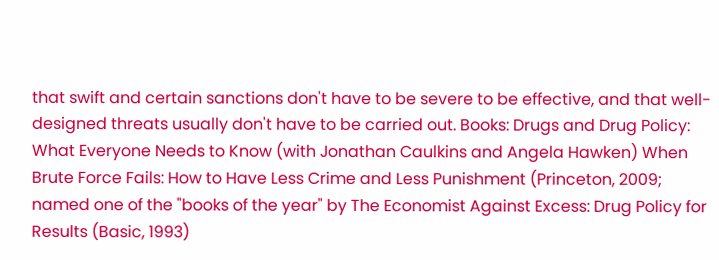that swift and certain sanctions don't have to be severe to be effective, and that well-designed threats usually don't have to be carried out. Books: Drugs and Drug Policy: What Everyone Needs to Know (with Jonathan Caulkins and Angela Hawken) When Brute Force Fails: How to Have Less Crime and Less Punishment (Princeton, 2009; named one of the "books of the year" by The Economist Against Excess: Drug Policy for Results (Basic, 1993)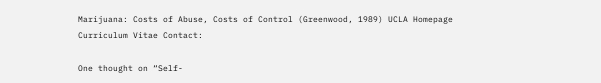Marijuana: Costs of Abuse, Costs of Control (Greenwood, 1989) UCLA Homepage Curriculum Vitae Contact:

One thought on “Self-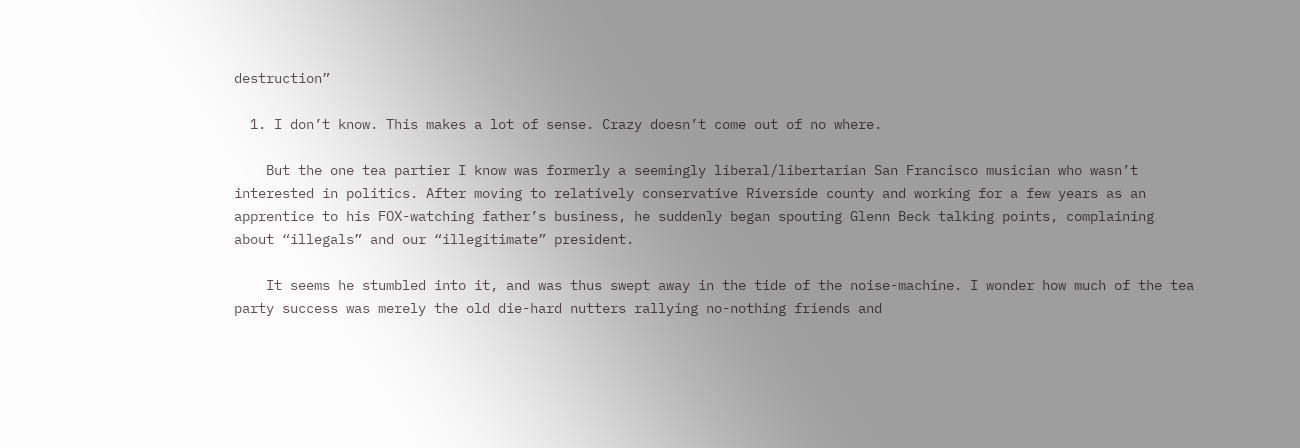destruction”

  1. I don’t know. This makes a lot of sense. Crazy doesn’t come out of no where.

    But the one tea partier I know was formerly a seemingly liberal/libertarian San Francisco musician who wasn’t interested in politics. After moving to relatively conservative Riverside county and working for a few years as an apprentice to his FOX-watching father’s business, he suddenly began spouting Glenn Beck talking points, complaining about “illegals” and our “illegitimate” president.

    It seems he stumbled into it, and was thus swept away in the tide of the noise-machine. I wonder how much of the tea party success was merely the old die-hard nutters rallying no-nothing friends and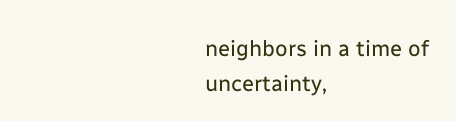neighbors in a time of uncertainty,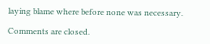laying blame where before none was necessary.

Comments are closed.